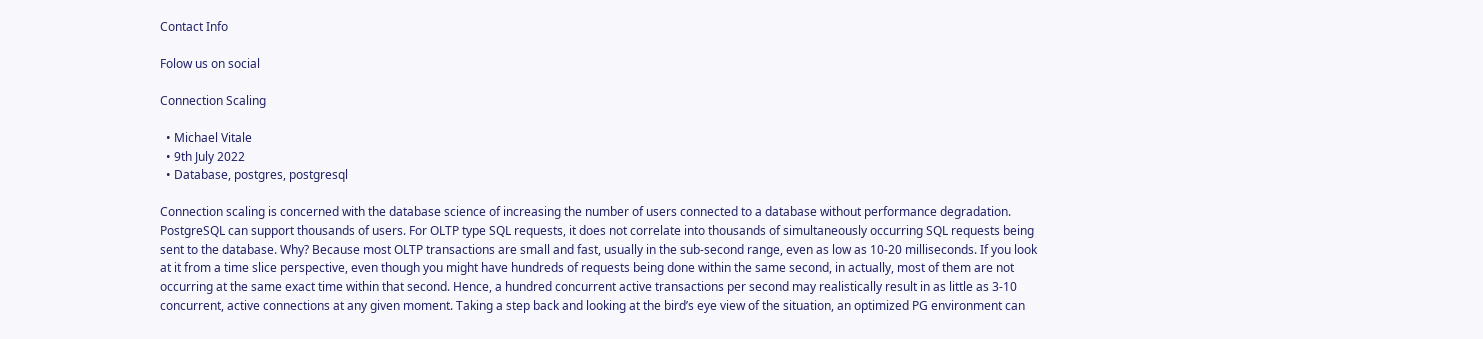Contact Info

Folow us on social

Connection Scaling

  • Michael Vitale
  • 9th July 2022
  • Database, postgres, postgresql

Connection scaling is concerned with the database science of increasing the number of users connected to a database without performance degradation. PostgreSQL can support thousands of users. For OLTP type SQL requests, it does not correlate into thousands of simultaneously occurring SQL requests being sent to the database. Why? Because most OLTP transactions are small and fast, usually in the sub-second range, even as low as 10-20 milliseconds. If you look at it from a time slice perspective, even though you might have hundreds of requests being done within the same second, in actually, most of them are not occurring at the same exact time within that second. Hence, a hundred concurrent active transactions per second may realistically result in as little as 3-10 concurrent, active connections at any given moment. Taking a step back and looking at the bird’s eye view of the situation, an optimized PG environment can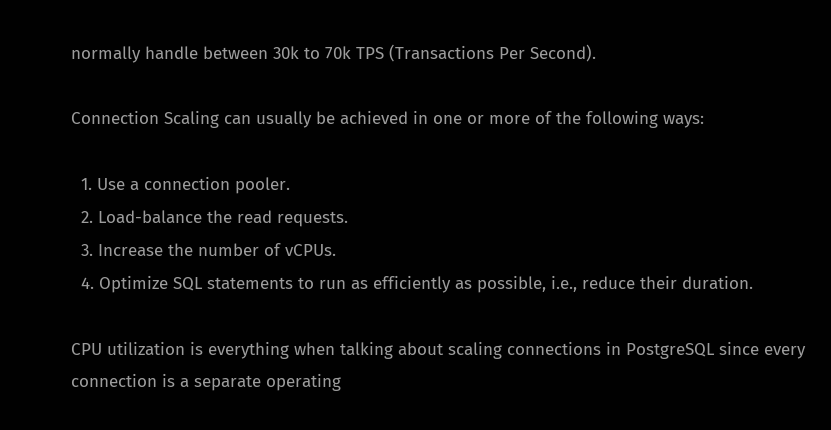normally handle between 30k to 70k TPS (Transactions Per Second).

Connection Scaling can usually be achieved in one or more of the following ways:

  1. Use a connection pooler.
  2. Load-balance the read requests.
  3. Increase the number of vCPUs.
  4. Optimize SQL statements to run as efficiently as possible, i.e., reduce their duration.

CPU utilization is everything when talking about scaling connections in PostgreSQL since every connection is a separate operating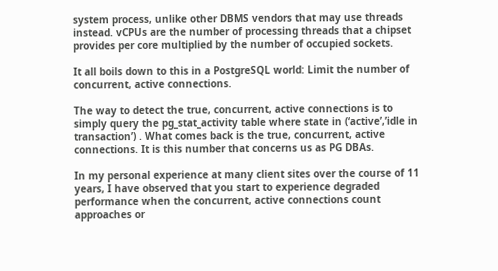system process, unlike other DBMS vendors that may use threads instead. vCPUs are the number of processing threads that a chipset provides per core multiplied by the number of occupied sockets.

It all boils down to this in a PostgreSQL world: Limit the number of concurrent, active connections.

The way to detect the true, concurrent, active connections is to simply query the pg_stat_activity table where state in (‘active’,’idle in transaction’) . What comes back is the true, concurrent, active connections. It is this number that concerns us as PG DBAs.

In my personal experience at many client sites over the course of 11 years, I have observed that you start to experience degraded performance when the concurrent, active connections count approaches or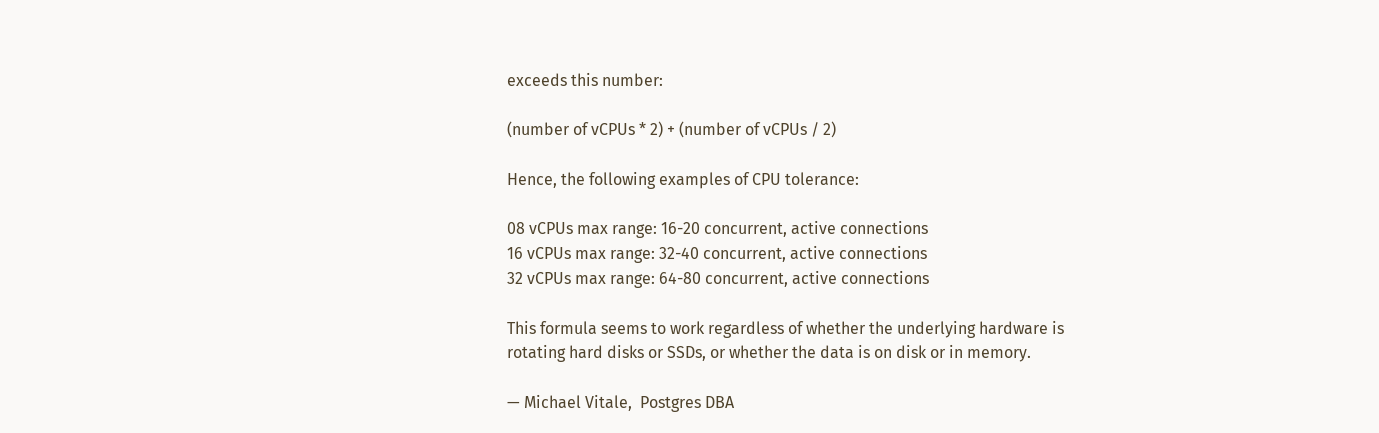exceeds this number:

(number of vCPUs * 2) + (number of vCPUs / 2)

Hence, the following examples of CPU tolerance:

08 vCPUs max range: 16-20 concurrent, active connections
16 vCPUs max range: 32-40 concurrent, active connections
32 vCPUs max range: 64-80 concurrent, active connections

This formula seems to work regardless of whether the underlying hardware is rotating hard disks or SSDs, or whether the data is on disk or in memory.

— Michael Vitale,  Postgres DBA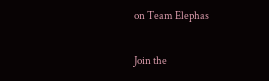on Team Elephas

Join the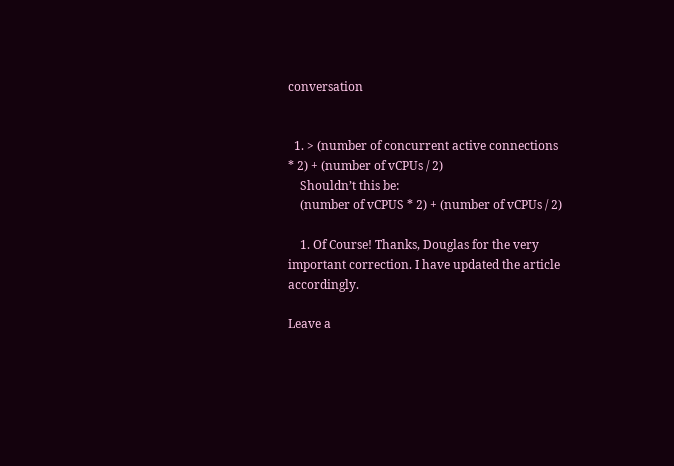conversation


  1. > (number of concurrent active connections * 2) + (number of vCPUs / 2)
    Shouldn’t this be:
    (number of vCPUS * 2) + (number of vCPUs / 2)

    1. Of Course! Thanks, Douglas for the very important correction. I have updated the article accordingly.

Leave a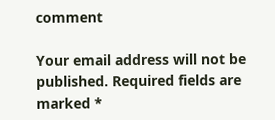comment

Your email address will not be published. Required fields are marked *